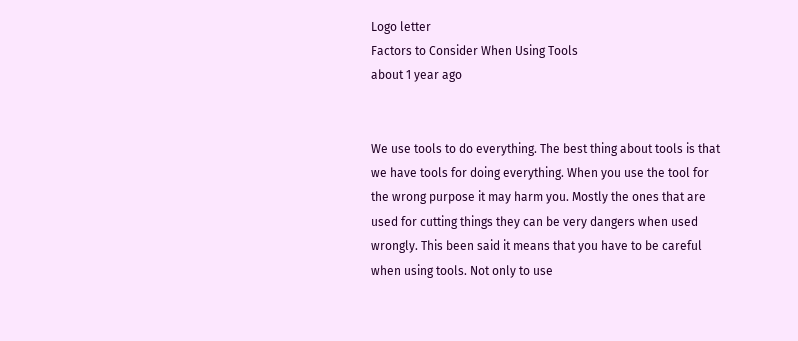Logo letter
Factors to Consider When Using Tools
about 1 year ago


We use tools to do everything. The best thing about tools is that we have tools for doing everything. When you use the tool for the wrong purpose it may harm you. Mostly the ones that are used for cutting things they can be very dangers when used wrongly. This been said it means that you have to be careful when using tools. Not only to use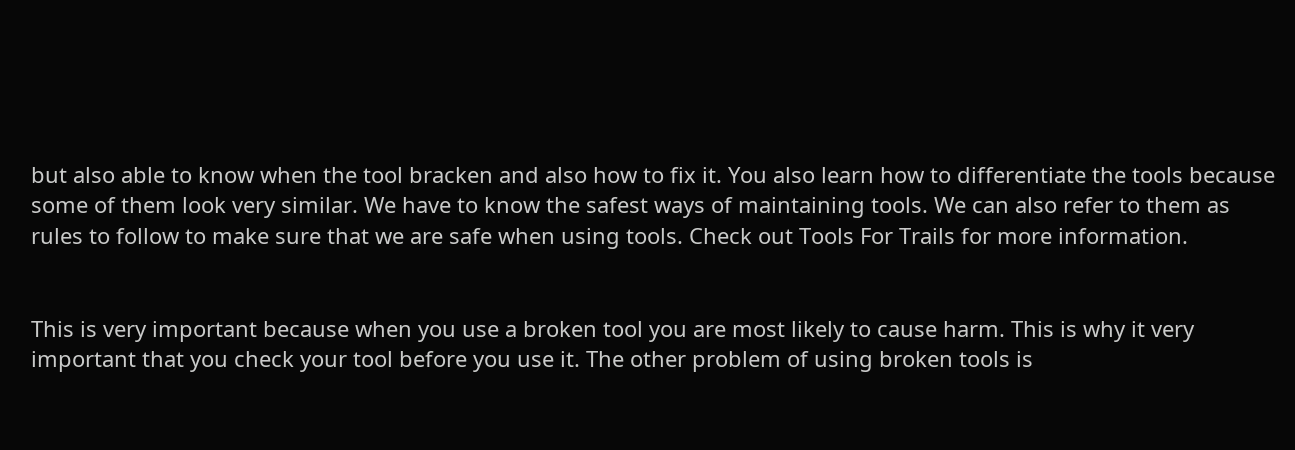but also able to know when the tool bracken and also how to fix it. You also learn how to differentiate the tools because some of them look very similar. We have to know the safest ways of maintaining tools. We can also refer to them as rules to follow to make sure that we are safe when using tools. Check out Tools For Trails for more information.


This is very important because when you use a broken tool you are most likely to cause harm. This is why it very important that you check your tool before you use it. The other problem of using broken tools is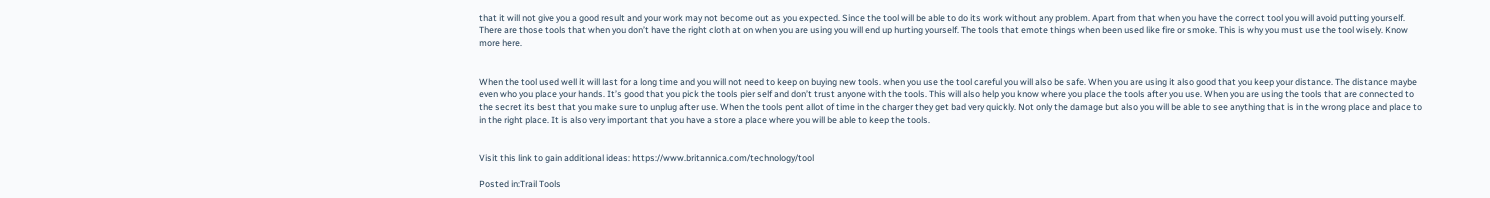that it will not give you a good result and your work may not become out as you expected. Since the tool will be able to do its work without any problem. Apart from that when you have the correct tool you will avoid putting yourself. There are those tools that when you don’t have the right cloth at on when you are using you will end up hurting yourself. The tools that emote things when been used like fire or smoke. This is why you must use the tool wisely. Know more here.


When the tool used well it will last for a long time and you will not need to keep on buying new tools. when you use the tool careful you will also be safe. When you are using it also good that you keep your distance. The distance maybe even who you place your hands. It’s good that you pick the tools pier self and don’t trust anyone with the tools. This will also help you know where you place the tools after you use. When you are using the tools that are connected to the secret its best that you make sure to unplug after use. When the tools pent allot of time in the charger they get bad very quickly. Not only the damage but also you will be able to see anything that is in the wrong place and place to in the right place. It is also very important that you have a store a place where you will be able to keep the tools.


Visit this link to gain additional ideas: https://www.britannica.com/technology/tool

Posted in:Trail Tools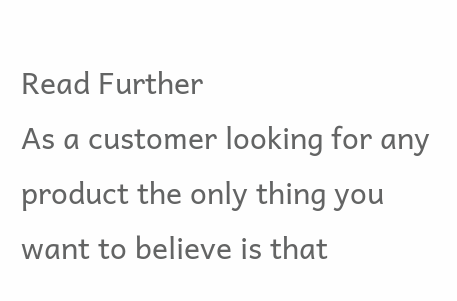Read Further
As a customer looking for any product the only thing you want to believe is that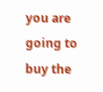you are going to buy the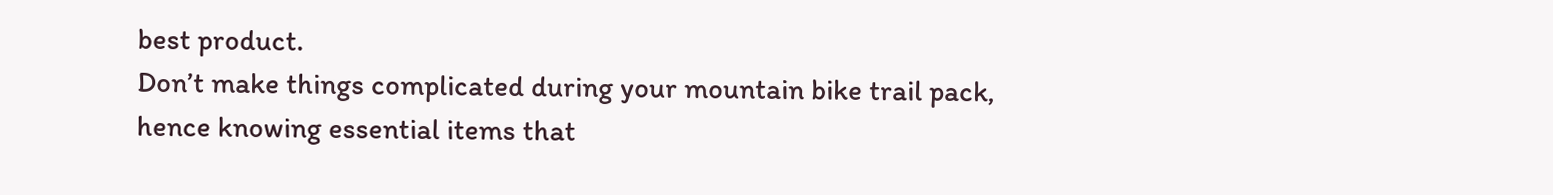best product.
Don’t make things complicated during your mountain bike trail pack, hence knowing essential items that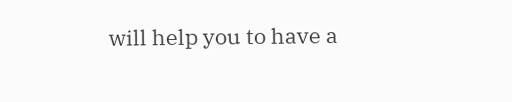will help you to have a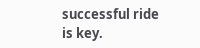successful ride is key.